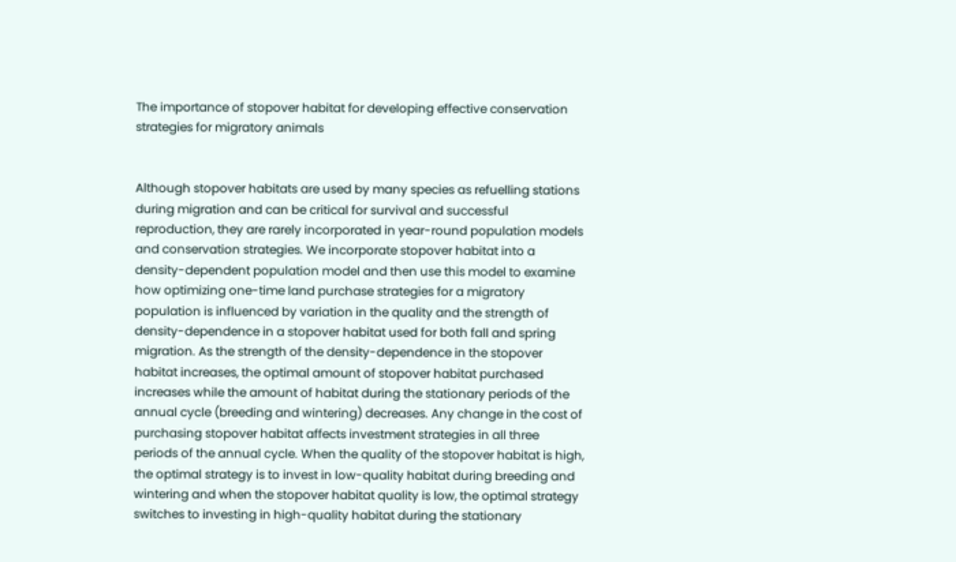The importance of stopover habitat for developing effective conservation strategies for migratory animals


Although stopover habitats are used by many species as refuelling stations during migration and can be critical for survival and successful reproduction, they are rarely incorporated in year-round population models and conservation strategies. We incorporate stopover habitat into a density-dependent population model and then use this model to examine how optimizing one-time land purchase strategies for a migratory population is influenced by variation in the quality and the strength of density-dependence in a stopover habitat used for both fall and spring migration. As the strength of the density-dependence in the stopover habitat increases, the optimal amount of stopover habitat purchased increases while the amount of habitat during the stationary periods of the annual cycle (breeding and wintering) decreases. Any change in the cost of purchasing stopover habitat affects investment strategies in all three periods of the annual cycle. When the quality of the stopover habitat is high, the optimal strategy is to invest in low-quality habitat during breeding and wintering and when the stopover habitat quality is low, the optimal strategy switches to investing in high-quality habitat during the stationary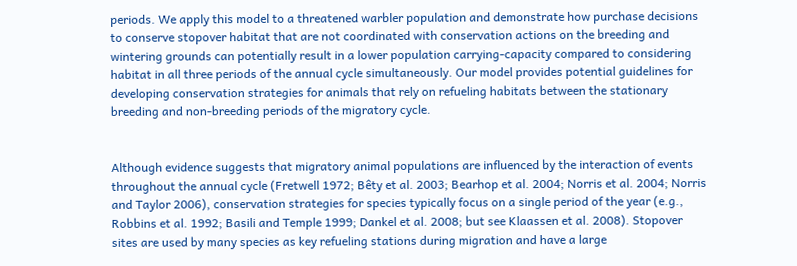periods. We apply this model to a threatened warbler population and demonstrate how purchase decisions to conserve stopover habitat that are not coordinated with conservation actions on the breeding and wintering grounds can potentially result in a lower population carrying-capacity compared to considering habitat in all three periods of the annual cycle simultaneously. Our model provides potential guidelines for developing conservation strategies for animals that rely on refueling habitats between the stationary breeding and non-breeding periods of the migratory cycle.


Although evidence suggests that migratory animal populations are influenced by the interaction of events throughout the annual cycle (Fretwell 1972; Bêty et al. 2003; Bearhop et al. 2004; Norris et al. 2004; Norris and Taylor 2006), conservation strategies for species typically focus on a single period of the year (e.g., Robbins et al. 1992; Basili and Temple 1999; Dankel et al. 2008; but see Klaassen et al. 2008). Stopover sites are used by many species as key refueling stations during migration and have a large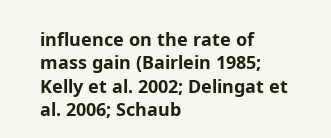influence on the rate of mass gain (Bairlein 1985; Kelly et al. 2002; Delingat et al. 2006; Schaub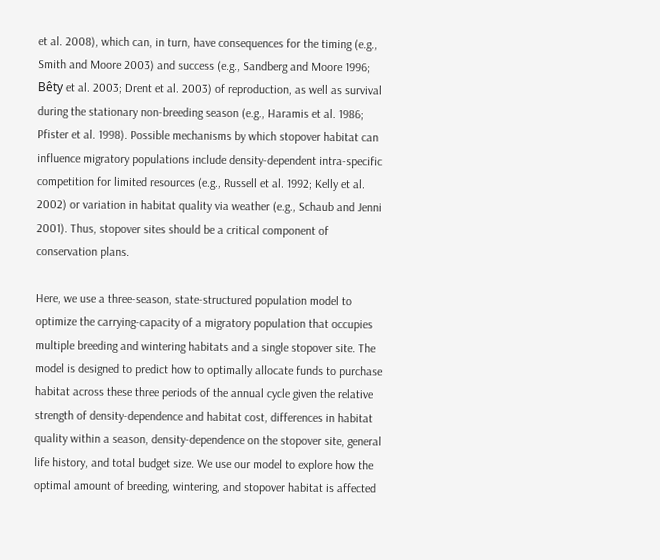et al. 2008), which can, in turn, have consequences for the timing (e.g., Smith and Moore 2003) and success (e.g., Sandberg and Moore 1996; Bêty et al. 2003; Drent et al. 2003) of reproduction, as well as survival during the stationary non-breeding season (e.g., Haramis et al. 1986; Pfister et al. 1998). Possible mechanisms by which stopover habitat can influence migratory populations include density-dependent intra-specific competition for limited resources (e.g., Russell et al. 1992; Kelly et al. 2002) or variation in habitat quality via weather (e.g., Schaub and Jenni 2001). Thus, stopover sites should be a critical component of conservation plans.

Here, we use a three-season, state-structured population model to optimize the carrying-capacity of a migratory population that occupies multiple breeding and wintering habitats and a single stopover site. The model is designed to predict how to optimally allocate funds to purchase habitat across these three periods of the annual cycle given the relative strength of density-dependence and habitat cost, differences in habitat quality within a season, density-dependence on the stopover site, general life history, and total budget size. We use our model to explore how the optimal amount of breeding, wintering, and stopover habitat is affected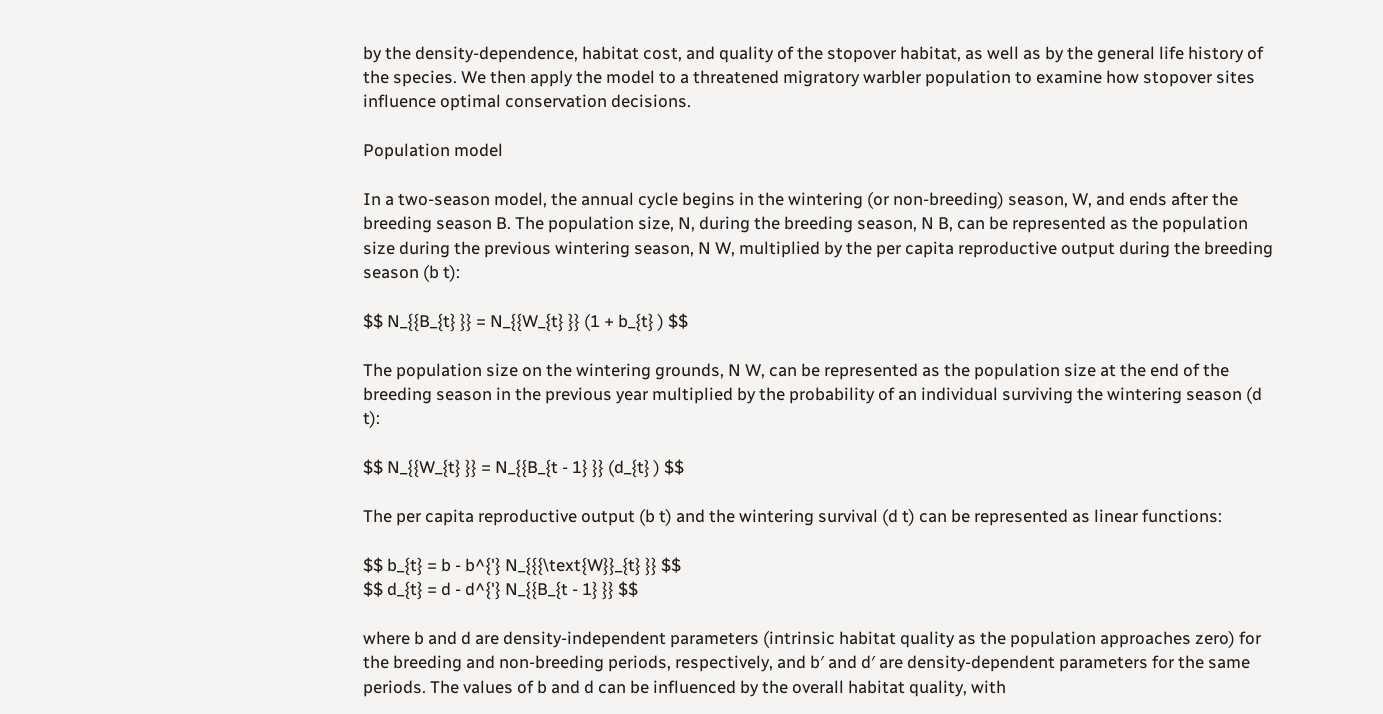by the density-dependence, habitat cost, and quality of the stopover habitat, as well as by the general life history of the species. We then apply the model to a threatened migratory warbler population to examine how stopover sites influence optimal conservation decisions.

Population model

In a two-season model, the annual cycle begins in the wintering (or non-breeding) season, W, and ends after the breeding season B. The population size, N, during the breeding season, N B, can be represented as the population size during the previous wintering season, N W, multiplied by the per capita reproductive output during the breeding season (b t):

$$ N_{{B_{t} }} = N_{{W_{t} }} (1 + b_{t} ) $$

The population size on the wintering grounds, N W, can be represented as the population size at the end of the breeding season in the previous year multiplied by the probability of an individual surviving the wintering season (d t):

$$ N_{{W_{t} }} = N_{{B_{t - 1} }} (d_{t} ) $$

The per capita reproductive output (b t) and the wintering survival (d t) can be represented as linear functions:

$$ b_{t} = b - b^{'} N_{{{\text{W}}_{t} }} $$
$$ d_{t} = d - d^{'} N_{{B_{t - 1} }} $$

where b and d are density-independent parameters (intrinsic habitat quality as the population approaches zero) for the breeding and non-breeding periods, respectively, and b′ and d′ are density-dependent parameters for the same periods. The values of b and d can be influenced by the overall habitat quality, with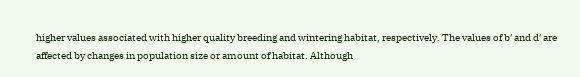higher values associated with higher quality breeding and wintering habitat, respectively. The values of b′ and d′ are affected by changes in population size or amount of habitat. Although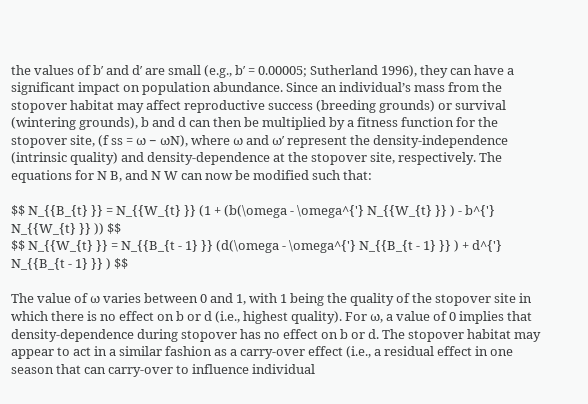the values of b′ and d′ are small (e.g., b′ = 0.00005; Sutherland 1996), they can have a significant impact on population abundance. Since an individual’s mass from the stopover habitat may affect reproductive success (breeding grounds) or survival (wintering grounds), b and d can then be multiplied by a fitness function for the stopover site, (f ss = ω − ωN), where ω and ω′ represent the density-independence (intrinsic quality) and density-dependence at the stopover site, respectively. The equations for N B, and N W can now be modified such that:

$$ N_{{B_{t} }} = N_{{W_{t} }} (1 + (b(\omega - \omega^{'} N_{{W_{t} }} ) - b^{'} N_{{W_{t} }} )) $$
$$ N_{{W_{t} }} = N_{{B_{t - 1} }} (d(\omega - \omega^{'} N_{{B_{t - 1} }} ) + d^{'} N_{{B_{t - 1} }} ) $$

The value of ω varies between 0 and 1, with 1 being the quality of the stopover site in which there is no effect on b or d (i.e., highest quality). For ω, a value of 0 implies that density-dependence during stopover has no effect on b or d. The stopover habitat may appear to act in a similar fashion as a carry-over effect (i.e., a residual effect in one season that can carry-over to influence individual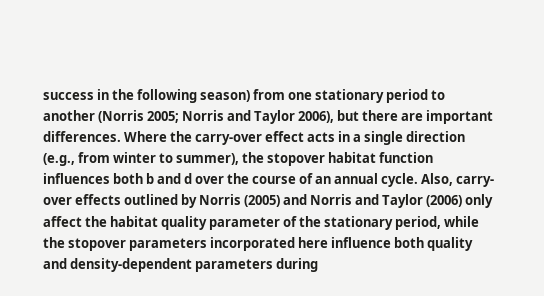success in the following season) from one stationary period to another (Norris 2005; Norris and Taylor 2006), but there are important differences. Where the carry-over effect acts in a single direction (e.g., from winter to summer), the stopover habitat function influences both b and d over the course of an annual cycle. Also, carry-over effects outlined by Norris (2005) and Norris and Taylor (2006) only affect the habitat quality parameter of the stationary period, while the stopover parameters incorporated here influence both quality and density-dependent parameters during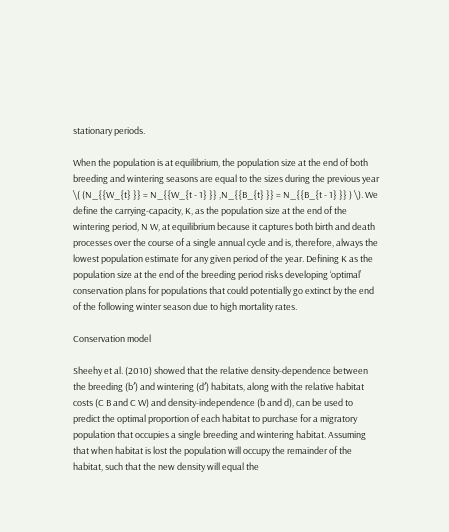stationary periods.

When the population is at equilibrium, the population size at the end of both breeding and wintering seasons are equal to the sizes during the previous year \( (N_{{W_{t} }} = N_{{W_{t - 1} }} ,N_{{B_{t} }} = N_{{B_{t - 1} }} ) \). We define the carrying-capacity, K, as the population size at the end of the wintering period, N W, at equilibrium because it captures both birth and death processes over the course of a single annual cycle and is, therefore, always the lowest population estimate for any given period of the year. Defining K as the population size at the end of the breeding period risks developing ‘optimal’ conservation plans for populations that could potentially go extinct by the end of the following winter season due to high mortality rates.

Conservation model

Sheehy et al. (2010) showed that the relative density-dependence between the breeding (b′) and wintering (d′) habitats, along with the relative habitat costs (C B and C W) and density-independence (b and d), can be used to predict the optimal proportion of each habitat to purchase for a migratory population that occupies a single breeding and wintering habitat. Assuming that when habitat is lost the population will occupy the remainder of the habitat, such that the new density will equal the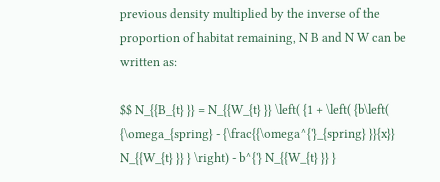previous density multiplied by the inverse of the proportion of habitat remaining, N B and N W can be written as:

$$ N_{{B_{t} }} = N_{{W_{t} }} \left( {1 + \left( {b\left( {\omega_{spring} - {\frac{{\omega^{'}_{spring} }}{x}} N_{{W_{t} }} } \right) - b^{'} N_{{W_{t} }} }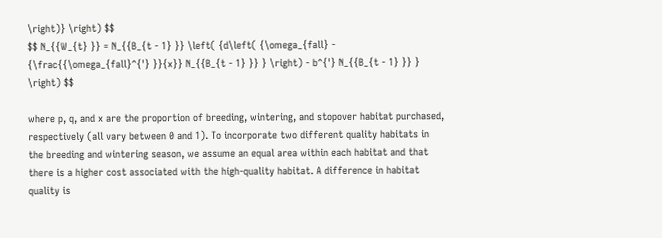\right)} \right) $$
$$ N_{{W_{t} }} = N_{{B_{t - 1} }} \left( {d\left( {\omega_{fall} - {\frac{{\omega_{fall}^{'} }}{x}} N_{{B_{t - 1} }} } \right) - b^{'} N_{{B_{t - 1} }} } \right) $$

where p, q, and x are the proportion of breeding, wintering, and stopover habitat purchased, respectively (all vary between 0 and 1). To incorporate two different quality habitats in the breeding and wintering season, we assume an equal area within each habitat and that there is a higher cost associated with the high-quality habitat. A difference in habitat quality is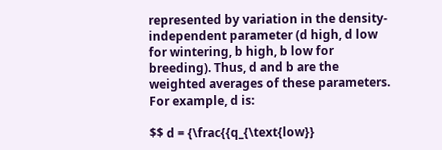represented by variation in the density-independent parameter (d high, d low for wintering, b high, b low for breeding). Thus, d and b are the weighted averages of these parameters. For example, d is:

$$ d = {\frac{{q_{\text{low}}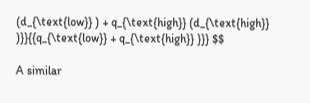(d_{\text{low}} ) + q_{\text{high}} (d_{\text{high}} )}}{{q_{\text{low}} + q_{\text{high}} }}} $$

A similar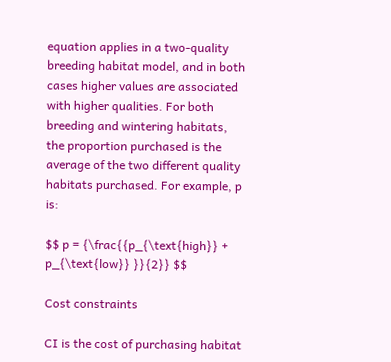equation applies in a two-quality breeding habitat model, and in both cases higher values are associated with higher qualities. For both breeding and wintering habitats, the proportion purchased is the average of the two different quality habitats purchased. For example, p is:

$$ p = {\frac{{p_{\text{high}} + p_{\text{low}} }}{2}} $$

Cost constraints

CI is the cost of purchasing habitat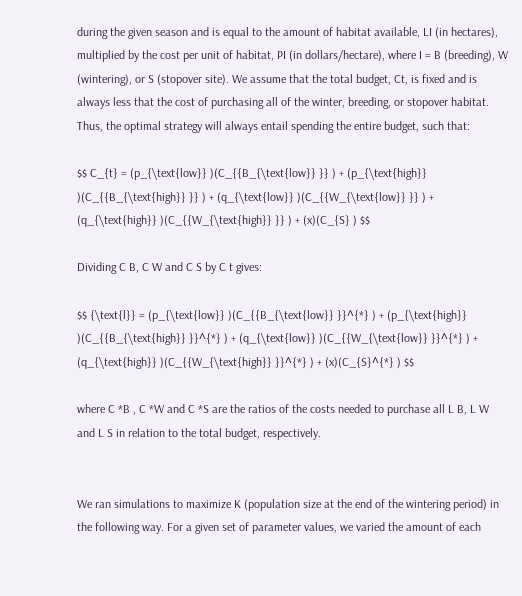during the given season and is equal to the amount of habitat available, LI (in hectares), multiplied by the cost per unit of habitat, PI (in dollars/hectare), where I = B (breeding), W (wintering), or S (stopover site). We assume that the total budget, Ct, is fixed and is always less that the cost of purchasing all of the winter, breeding, or stopover habitat. Thus, the optimal strategy will always entail spending the entire budget, such that:

$$ C_{t} = (p_{\text{low}} )(C_{{B_{\text{low}} }} ) + (p_{\text{high}} )(C_{{B_{\text{high}} }} ) + (q_{\text{low}} )(C_{{W_{\text{low}} }} ) + (q_{\text{high}} )(C_{{W_{\text{high}} }} ) + (x)(C_{S} ) $$

Dividing C B, C W and C S by C t gives:

$$ {\text{l}} = (p_{\text{low}} )(C_{{B_{\text{low}} }}^{*} ) + (p_{\text{high}} )(C_{{B_{\text{high}} }}^{*} ) + (q_{\text{low}} )(C_{{W_{\text{low}} }}^{*} ) + (q_{\text{high}} )(C_{{W_{\text{high}} }}^{*} ) + (x)(C_{S}^{*} ) $$

where C *B , C *W and C *S are the ratios of the costs needed to purchase all L B, L W and L S in relation to the total budget, respectively.


We ran simulations to maximize K (population size at the end of the wintering period) in the following way. For a given set of parameter values, we varied the amount of each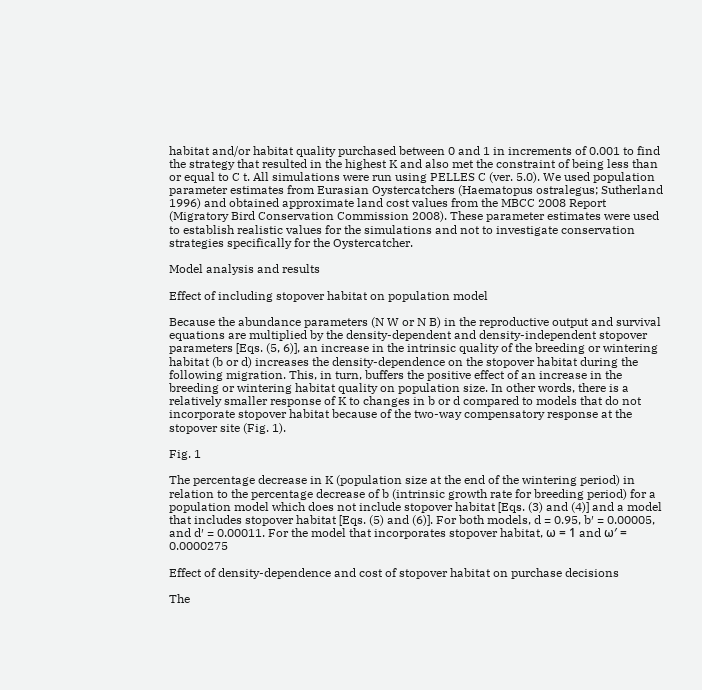habitat and/or habitat quality purchased between 0 and 1 in increments of 0.001 to find the strategy that resulted in the highest K and also met the constraint of being less than or equal to C t. All simulations were run using PELLES C (ver. 5.0). We used population parameter estimates from Eurasian Oystercatchers (Haematopus ostralegus; Sutherland 1996) and obtained approximate land cost values from the MBCC 2008 Report (Migratory Bird Conservation Commission 2008). These parameter estimates were used to establish realistic values for the simulations and not to investigate conservation strategies specifically for the Oystercatcher.

Model analysis and results

Effect of including stopover habitat on population model

Because the abundance parameters (N W or N B) in the reproductive output and survival equations are multiplied by the density-dependent and density-independent stopover parameters [Eqs. (5, 6)], an increase in the intrinsic quality of the breeding or wintering habitat (b or d) increases the density-dependence on the stopover habitat during the following migration. This, in turn, buffers the positive effect of an increase in the breeding or wintering habitat quality on population size. In other words, there is a relatively smaller response of K to changes in b or d compared to models that do not incorporate stopover habitat because of the two-way compensatory response at the stopover site (Fig. 1).

Fig. 1

The percentage decrease in K (population size at the end of the wintering period) in relation to the percentage decrease of b (intrinsic growth rate for breeding period) for a population model which does not include stopover habitat [Eqs. (3) and (4)] and a model that includes stopover habitat [Eqs. (5) and (6)]. For both models, d = 0.95, b′ = 0.00005, and d′ = 0.00011. For the model that incorporates stopover habitat, ω = 1 and ω′ = 0.0000275

Effect of density-dependence and cost of stopover habitat on purchase decisions

The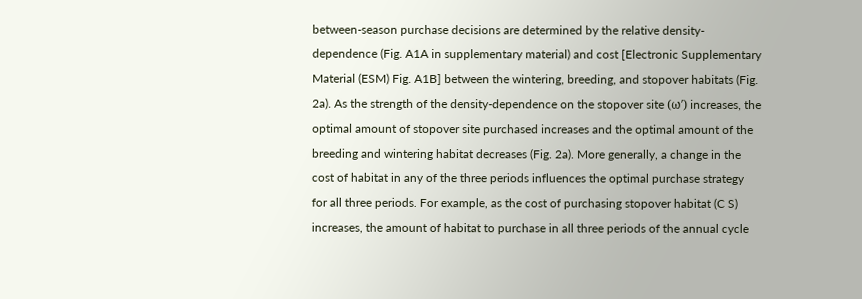between-season purchase decisions are determined by the relative density-dependence (Fig. A1A in supplementary material) and cost [Electronic Supplementary Material (ESM) Fig. A1B] between the wintering, breeding, and stopover habitats (Fig. 2a). As the strength of the density-dependence on the stopover site (ω′) increases, the optimal amount of stopover site purchased increases and the optimal amount of the breeding and wintering habitat decreases (Fig. 2a). More generally, a change in the cost of habitat in any of the three periods influences the optimal purchase strategy for all three periods. For example, as the cost of purchasing stopover habitat (C S) increases, the amount of habitat to purchase in all three periods of the annual cycle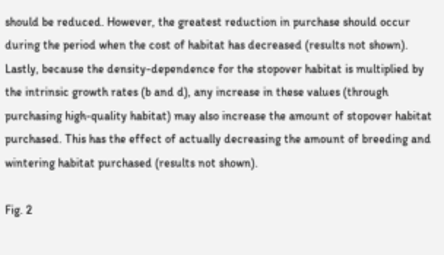should be reduced. However, the greatest reduction in purchase should occur during the period when the cost of habitat has decreased (results not shown). Lastly, because the density-dependence for the stopover habitat is multiplied by the intrinsic growth rates (b and d), any increase in these values (through purchasing high-quality habitat) may also increase the amount of stopover habitat purchased. This has the effect of actually decreasing the amount of breeding and wintering habitat purchased (results not shown).

Fig. 2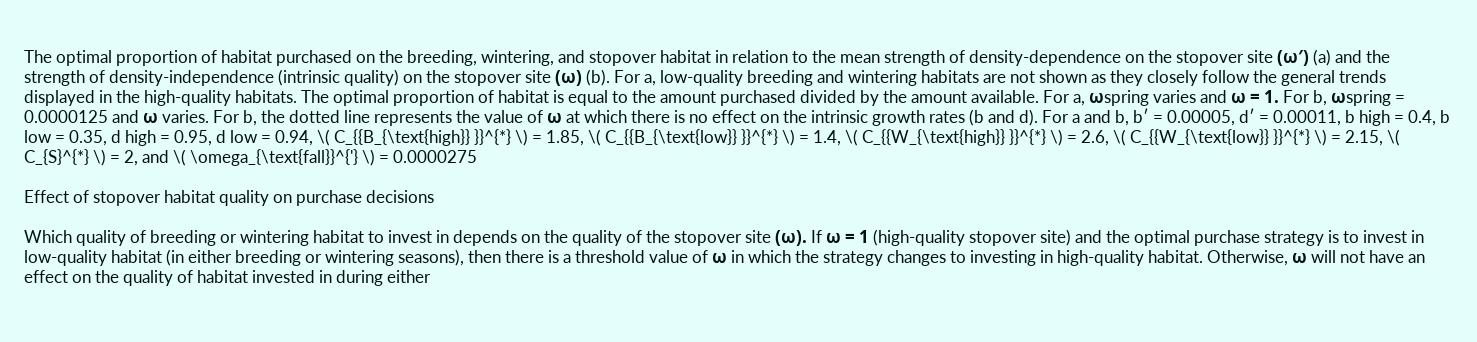The optimal proportion of habitat purchased on the breeding, wintering, and stopover habitat in relation to the mean strength of density-dependence on the stopover site (ω′) (a) and the strength of density-independence (intrinsic quality) on the stopover site (ω) (b). For a, low-quality breeding and wintering habitats are not shown as they closely follow the general trends displayed in the high-quality habitats. The optimal proportion of habitat is equal to the amount purchased divided by the amount available. For a, ωspring varies and ω = 1. For b, ωspring = 0.0000125 and ω varies. For b, the dotted line represents the value of ω at which there is no effect on the intrinsic growth rates (b and d). For a and b, b′ = 0.00005, d′ = 0.00011, b high = 0.4, b low = 0.35, d high = 0.95, d low = 0.94, \( C_{{B_{\text{high}} }}^{*} \) = 1.85, \( C_{{B_{\text{low}} }}^{*} \) = 1.4, \( C_{{W_{\text{high}} }}^{*} \) = 2.6, \( C_{{W_{\text{low}} }}^{*} \) = 2.15, \( C_{S}^{*} \) = 2, and \( \omega_{\text{fall}}^{'} \) = 0.0000275

Effect of stopover habitat quality on purchase decisions

Which quality of breeding or wintering habitat to invest in depends on the quality of the stopover site (ω). If ω = 1 (high-quality stopover site) and the optimal purchase strategy is to invest in low-quality habitat (in either breeding or wintering seasons), then there is a threshold value of ω in which the strategy changes to investing in high-quality habitat. Otherwise, ω will not have an effect on the quality of habitat invested in during either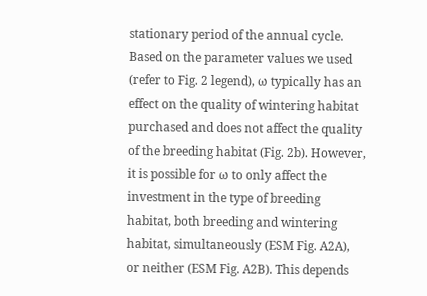stationary period of the annual cycle. Based on the parameter values we used (refer to Fig. 2 legend), ω typically has an effect on the quality of wintering habitat purchased and does not affect the quality of the breeding habitat (Fig. 2b). However, it is possible for ω to only affect the investment in the type of breeding habitat, both breeding and wintering habitat, simultaneously (ESM Fig. A2A), or neither (ESM Fig. A2B). This depends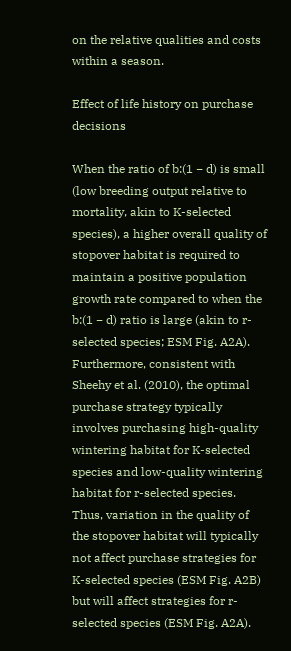on the relative qualities and costs within a season.

Effect of life history on purchase decisions

When the ratio of b:(1 − d) is small (low breeding output relative to mortality, akin to K-selected species), a higher overall quality of stopover habitat is required to maintain a positive population growth rate compared to when the b:(1 − d) ratio is large (akin to r-selected species; ESM Fig. A2A). Furthermore, consistent with Sheehy et al. (2010), the optimal purchase strategy typically involves purchasing high-quality wintering habitat for K-selected species and low-quality wintering habitat for r-selected species. Thus, variation in the quality of the stopover habitat will typically not affect purchase strategies for K-selected species (ESM Fig. A2B) but will affect strategies for r-selected species (ESM Fig. A2A).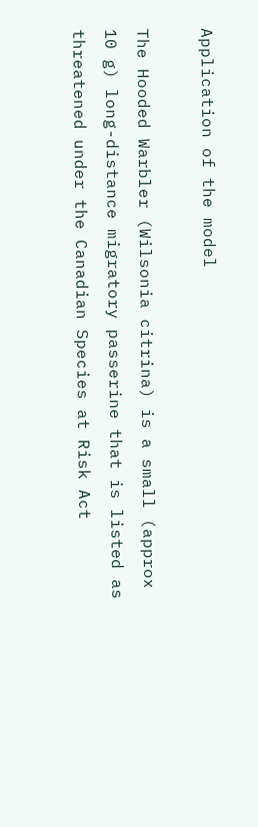Application of the model

The Hooded Warbler (Wilsonia citrina) is a small (approx 10 g) long-distance migratory passerine that is listed as threatened under the Canadian Species at Risk Act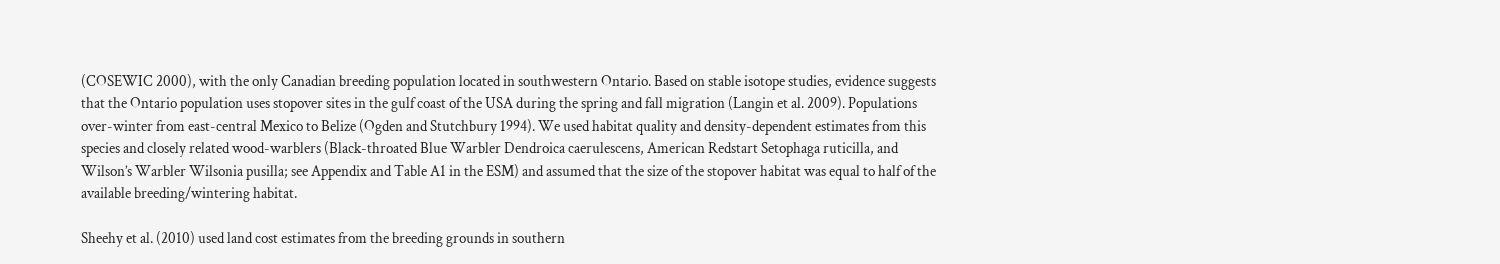(COSEWIC 2000), with the only Canadian breeding population located in southwestern Ontario. Based on stable isotope studies, evidence suggests that the Ontario population uses stopover sites in the gulf coast of the USA during the spring and fall migration (Langin et al. 2009). Populations over-winter from east-central Mexico to Belize (Ogden and Stutchbury 1994). We used habitat quality and density-dependent estimates from this species and closely related wood-warblers (Black-throated Blue Warbler Dendroica caerulescens, American Redstart Setophaga ruticilla, and Wilson’s Warbler Wilsonia pusilla; see Appendix and Table A1 in the ESM) and assumed that the size of the stopover habitat was equal to half of the available breeding/wintering habitat.

Sheehy et al. (2010) used land cost estimates from the breeding grounds in southern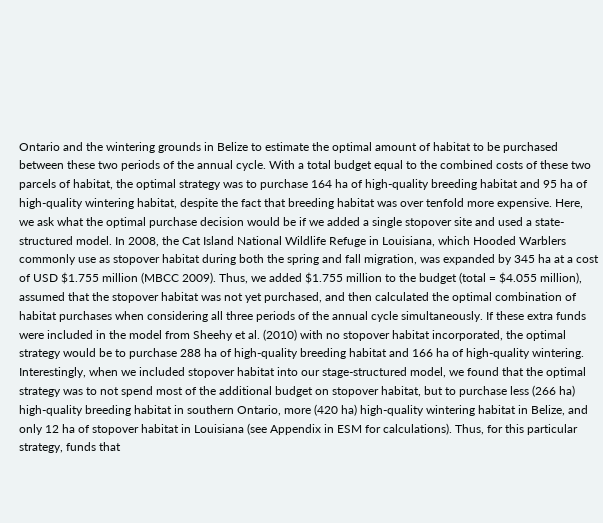Ontario and the wintering grounds in Belize to estimate the optimal amount of habitat to be purchased between these two periods of the annual cycle. With a total budget equal to the combined costs of these two parcels of habitat, the optimal strategy was to purchase 164 ha of high-quality breeding habitat and 95 ha of high-quality wintering habitat, despite the fact that breeding habitat was over tenfold more expensive. Here, we ask what the optimal purchase decision would be if we added a single stopover site and used a state-structured model. In 2008, the Cat Island National Wildlife Refuge in Louisiana, which Hooded Warblers commonly use as stopover habitat during both the spring and fall migration, was expanded by 345 ha at a cost of USD $1.755 million (MBCC 2009). Thus, we added $1.755 million to the budget (total = $4.055 million), assumed that the stopover habitat was not yet purchased, and then calculated the optimal combination of habitat purchases when considering all three periods of the annual cycle simultaneously. If these extra funds were included in the model from Sheehy et al. (2010) with no stopover habitat incorporated, the optimal strategy would be to purchase 288 ha of high-quality breeding habitat and 166 ha of high-quality wintering. Interestingly, when we included stopover habitat into our stage-structured model, we found that the optimal strategy was to not spend most of the additional budget on stopover habitat, but to purchase less (266 ha) high-quality breeding habitat in southern Ontario, more (420 ha) high-quality wintering habitat in Belize, and only 12 ha of stopover habitat in Louisiana (see Appendix in ESM for calculations). Thus, for this particular strategy, funds that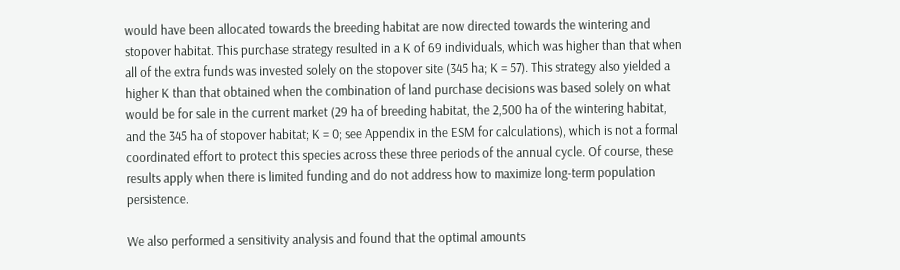would have been allocated towards the breeding habitat are now directed towards the wintering and stopover habitat. This purchase strategy resulted in a K of 69 individuals, which was higher than that when all of the extra funds was invested solely on the stopover site (345 ha; K = 57). This strategy also yielded a higher K than that obtained when the combination of land purchase decisions was based solely on what would be for sale in the current market (29 ha of breeding habitat, the 2,500 ha of the wintering habitat, and the 345 ha of stopover habitat; K = 0; see Appendix in the ESM for calculations), which is not a formal coordinated effort to protect this species across these three periods of the annual cycle. Of course, these results apply when there is limited funding and do not address how to maximize long-term population persistence.

We also performed a sensitivity analysis and found that the optimal amounts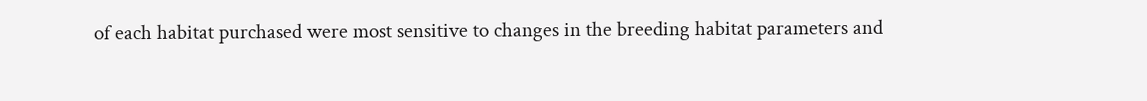of each habitat purchased were most sensitive to changes in the breeding habitat parameters and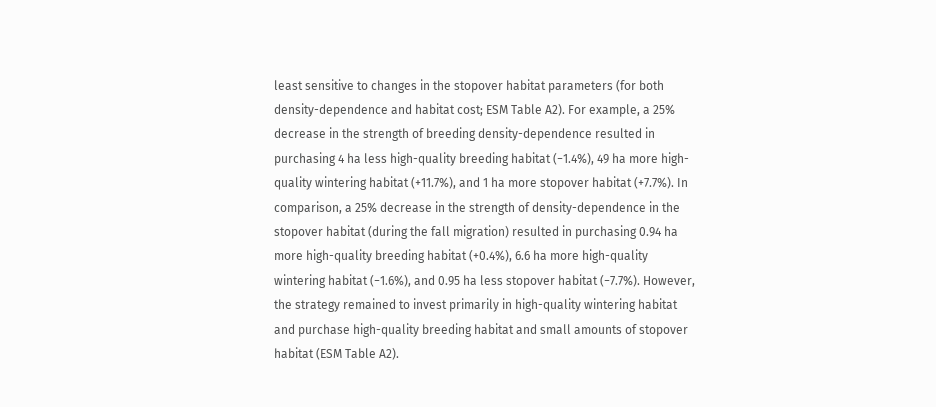least sensitive to changes in the stopover habitat parameters (for both density-dependence and habitat cost; ESM Table A2). For example, a 25% decrease in the strength of breeding density-dependence resulted in purchasing 4 ha less high-quality breeding habitat (−1.4%), 49 ha more high-quality wintering habitat (+11.7%), and 1 ha more stopover habitat (+7.7%). In comparison, a 25% decrease in the strength of density-dependence in the stopover habitat (during the fall migration) resulted in purchasing 0.94 ha more high-quality breeding habitat (+0.4%), 6.6 ha more high-quality wintering habitat (−1.6%), and 0.95 ha less stopover habitat (−7.7%). However, the strategy remained to invest primarily in high-quality wintering habitat and purchase high-quality breeding habitat and small amounts of stopover habitat (ESM Table A2).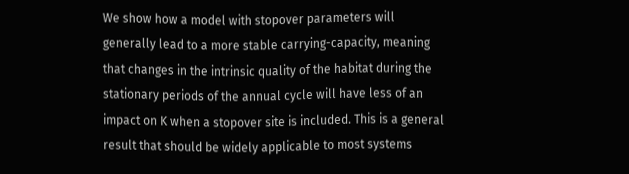We show how a model with stopover parameters will generally lead to a more stable carrying-capacity, meaning that changes in the intrinsic quality of the habitat during the stationary periods of the annual cycle will have less of an impact on K when a stopover site is included. This is a general result that should be widely applicable to most systems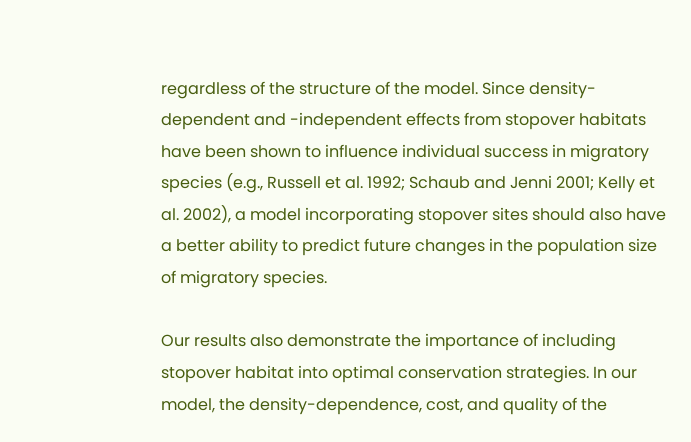regardless of the structure of the model. Since density-dependent and -independent effects from stopover habitats have been shown to influence individual success in migratory species (e.g., Russell et al. 1992; Schaub and Jenni 2001; Kelly et al. 2002), a model incorporating stopover sites should also have a better ability to predict future changes in the population size of migratory species.

Our results also demonstrate the importance of including stopover habitat into optimal conservation strategies. In our model, the density-dependence, cost, and quality of the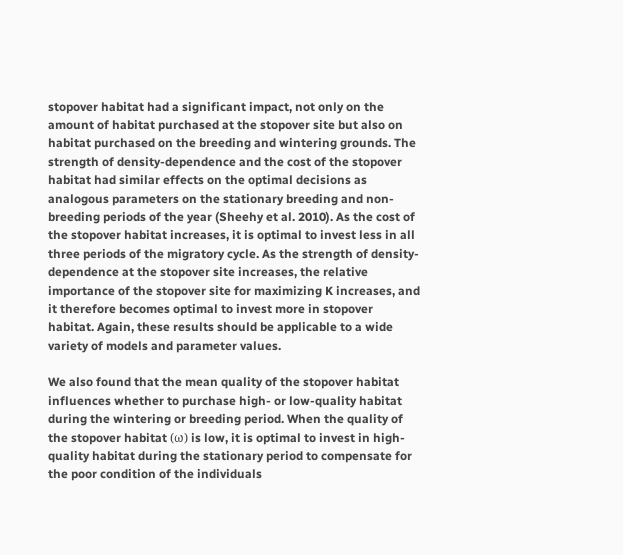stopover habitat had a significant impact, not only on the amount of habitat purchased at the stopover site but also on habitat purchased on the breeding and wintering grounds. The strength of density-dependence and the cost of the stopover habitat had similar effects on the optimal decisions as analogous parameters on the stationary breeding and non-breeding periods of the year (Sheehy et al. 2010). As the cost of the stopover habitat increases, it is optimal to invest less in all three periods of the migratory cycle. As the strength of density-dependence at the stopover site increases, the relative importance of the stopover site for maximizing K increases, and it therefore becomes optimal to invest more in stopover habitat. Again, these results should be applicable to a wide variety of models and parameter values.

We also found that the mean quality of the stopover habitat influences whether to purchase high- or low-quality habitat during the wintering or breeding period. When the quality of the stopover habitat (ω) is low, it is optimal to invest in high-quality habitat during the stationary period to compensate for the poor condition of the individuals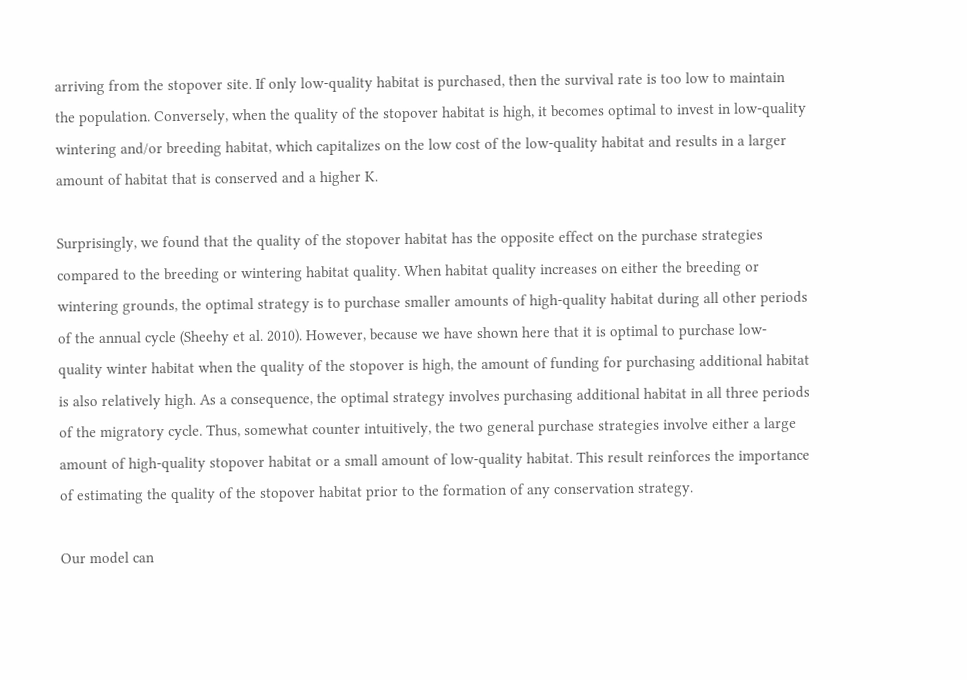arriving from the stopover site. If only low-quality habitat is purchased, then the survival rate is too low to maintain the population. Conversely, when the quality of the stopover habitat is high, it becomes optimal to invest in low-quality wintering and/or breeding habitat, which capitalizes on the low cost of the low-quality habitat and results in a larger amount of habitat that is conserved and a higher K.

Surprisingly, we found that the quality of the stopover habitat has the opposite effect on the purchase strategies compared to the breeding or wintering habitat quality. When habitat quality increases on either the breeding or wintering grounds, the optimal strategy is to purchase smaller amounts of high-quality habitat during all other periods of the annual cycle (Sheehy et al. 2010). However, because we have shown here that it is optimal to purchase low-quality winter habitat when the quality of the stopover is high, the amount of funding for purchasing additional habitat is also relatively high. As a consequence, the optimal strategy involves purchasing additional habitat in all three periods of the migratory cycle. Thus, somewhat counter intuitively, the two general purchase strategies involve either a large amount of high-quality stopover habitat or a small amount of low-quality habitat. This result reinforces the importance of estimating the quality of the stopover habitat prior to the formation of any conservation strategy.

Our model can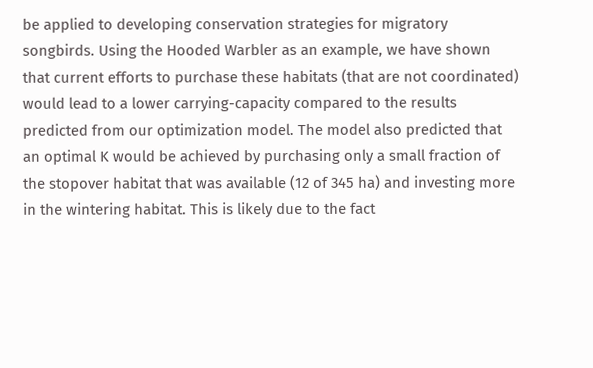be applied to developing conservation strategies for migratory songbirds. Using the Hooded Warbler as an example, we have shown that current efforts to purchase these habitats (that are not coordinated) would lead to a lower carrying-capacity compared to the results predicted from our optimization model. The model also predicted that an optimal K would be achieved by purchasing only a small fraction of the stopover habitat that was available (12 of 345 ha) and investing more in the wintering habitat. This is likely due to the fact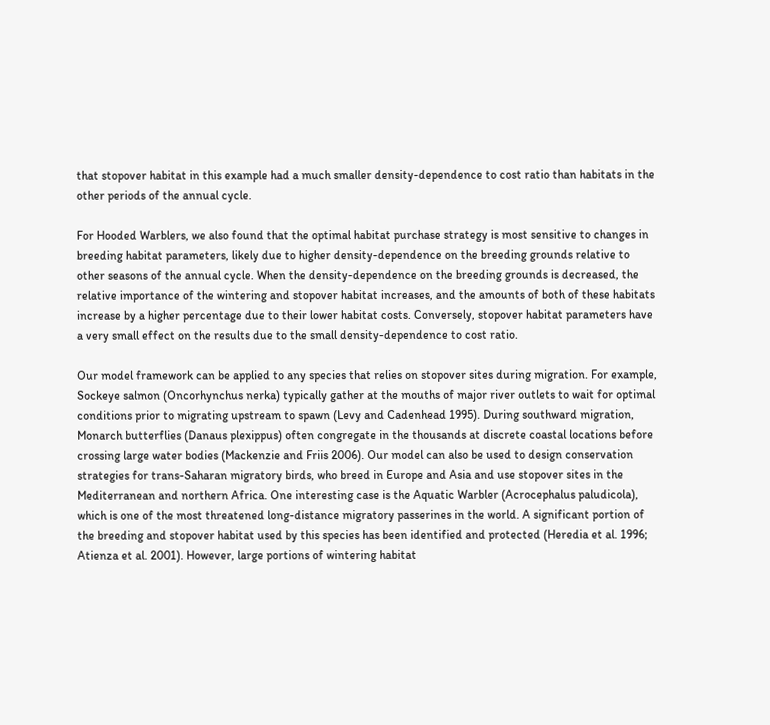that stopover habitat in this example had a much smaller density-dependence to cost ratio than habitats in the other periods of the annual cycle.

For Hooded Warblers, we also found that the optimal habitat purchase strategy is most sensitive to changes in breeding habitat parameters, likely due to higher density-dependence on the breeding grounds relative to other seasons of the annual cycle. When the density-dependence on the breeding grounds is decreased, the relative importance of the wintering and stopover habitat increases, and the amounts of both of these habitats increase by a higher percentage due to their lower habitat costs. Conversely, stopover habitat parameters have a very small effect on the results due to the small density-dependence to cost ratio.

Our model framework can be applied to any species that relies on stopover sites during migration. For example, Sockeye salmon (Oncorhynchus nerka) typically gather at the mouths of major river outlets to wait for optimal conditions prior to migrating upstream to spawn (Levy and Cadenhead 1995). During southward migration, Monarch butterflies (Danaus plexippus) often congregate in the thousands at discrete coastal locations before crossing large water bodies (Mackenzie and Friis 2006). Our model can also be used to design conservation strategies for trans-Saharan migratory birds, who breed in Europe and Asia and use stopover sites in the Mediterranean and northern Africa. One interesting case is the Aquatic Warbler (Acrocephalus paludicola), which is one of the most threatened long-distance migratory passerines in the world. A significant portion of the breeding and stopover habitat used by this species has been identified and protected (Heredia et al. 1996; Atienza et al. 2001). However, large portions of wintering habitat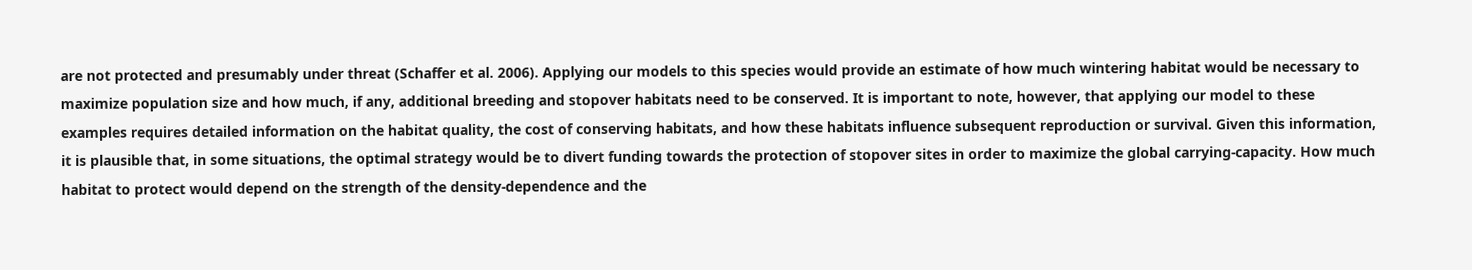are not protected and presumably under threat (Schaffer et al. 2006). Applying our models to this species would provide an estimate of how much wintering habitat would be necessary to maximize population size and how much, if any, additional breeding and stopover habitats need to be conserved. It is important to note, however, that applying our model to these examples requires detailed information on the habitat quality, the cost of conserving habitats, and how these habitats influence subsequent reproduction or survival. Given this information, it is plausible that, in some situations, the optimal strategy would be to divert funding towards the protection of stopover sites in order to maximize the global carrying-capacity. How much habitat to protect would depend on the strength of the density-dependence and the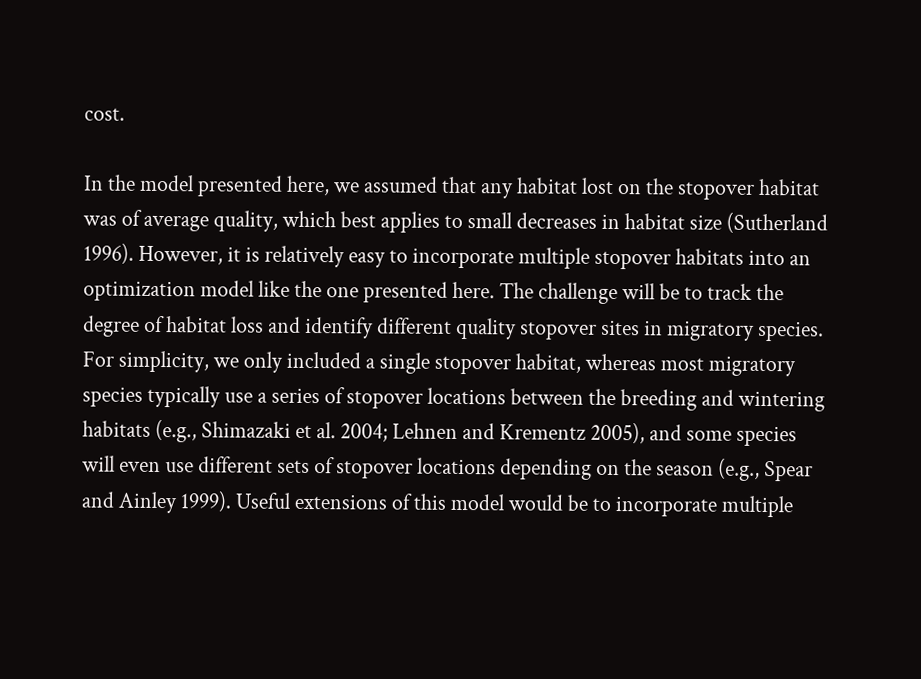cost.

In the model presented here, we assumed that any habitat lost on the stopover habitat was of average quality, which best applies to small decreases in habitat size (Sutherland 1996). However, it is relatively easy to incorporate multiple stopover habitats into an optimization model like the one presented here. The challenge will be to track the degree of habitat loss and identify different quality stopover sites in migratory species. For simplicity, we only included a single stopover habitat, whereas most migratory species typically use a series of stopover locations between the breeding and wintering habitats (e.g., Shimazaki et al. 2004; Lehnen and Krementz 2005), and some species will even use different sets of stopover locations depending on the season (e.g., Spear and Ainley 1999). Useful extensions of this model would be to incorporate multiple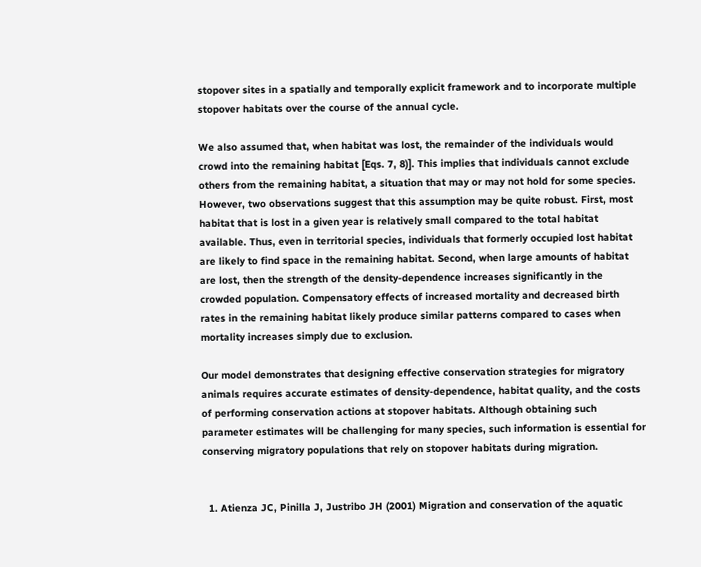stopover sites in a spatially and temporally explicit framework and to incorporate multiple stopover habitats over the course of the annual cycle.

We also assumed that, when habitat was lost, the remainder of the individuals would crowd into the remaining habitat [Eqs. 7, 8)]. This implies that individuals cannot exclude others from the remaining habitat, a situation that may or may not hold for some species. However, two observations suggest that this assumption may be quite robust. First, most habitat that is lost in a given year is relatively small compared to the total habitat available. Thus, even in territorial species, individuals that formerly occupied lost habitat are likely to find space in the remaining habitat. Second, when large amounts of habitat are lost, then the strength of the density-dependence increases significantly in the crowded population. Compensatory effects of increased mortality and decreased birth rates in the remaining habitat likely produce similar patterns compared to cases when mortality increases simply due to exclusion.

Our model demonstrates that designing effective conservation strategies for migratory animals requires accurate estimates of density-dependence, habitat quality, and the costs of performing conservation actions at stopover habitats. Although obtaining such parameter estimates will be challenging for many species, such information is essential for conserving migratory populations that rely on stopover habitats during migration.


  1. Atienza JC, Pinilla J, Justribo JH (2001) Migration and conservation of the aquatic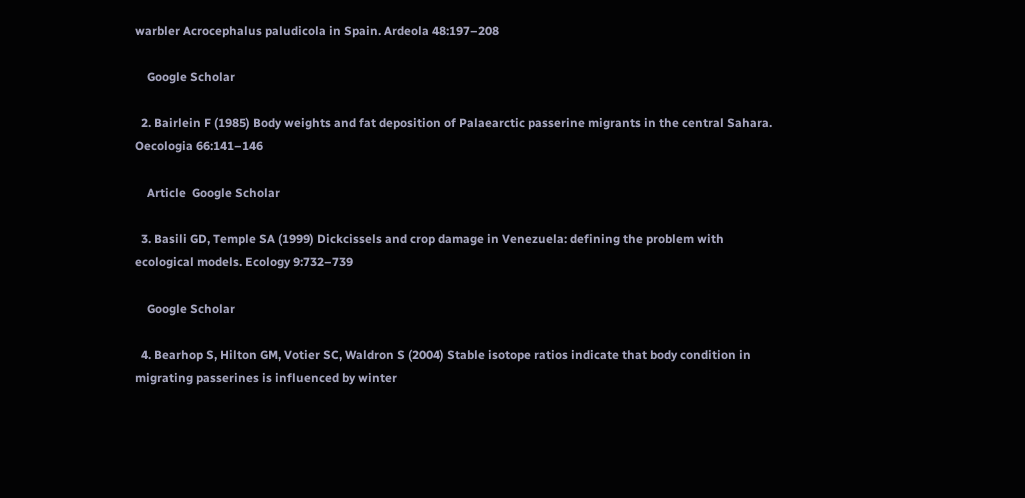warbler Acrocephalus paludicola in Spain. Ardeola 48:197–208

    Google Scholar

  2. Bairlein F (1985) Body weights and fat deposition of Palaearctic passerine migrants in the central Sahara. Oecologia 66:141–146

    Article  Google Scholar

  3. Basili GD, Temple SA (1999) Dickcissels and crop damage in Venezuela: defining the problem with ecological models. Ecology 9:732–739

    Google Scholar

  4. Bearhop S, Hilton GM, Votier SC, Waldron S (2004) Stable isotope ratios indicate that body condition in migrating passerines is influenced by winter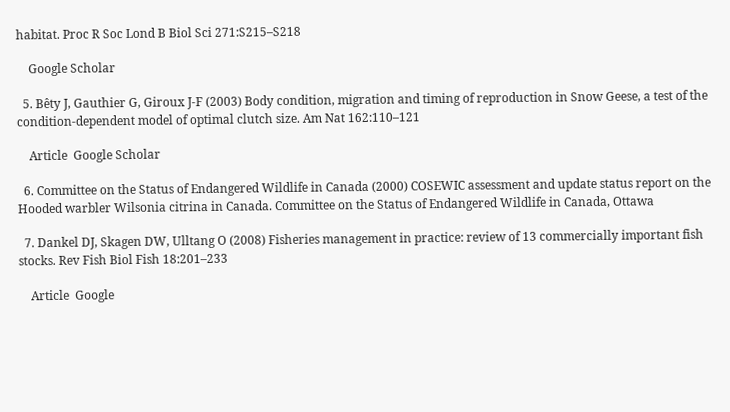habitat. Proc R Soc Lond B Biol Sci 271:S215–S218

    Google Scholar

  5. Bêty J, Gauthier G, Giroux J-F (2003) Body condition, migration and timing of reproduction in Snow Geese, a test of the condition-dependent model of optimal clutch size. Am Nat 162:110–121

    Article  Google Scholar

  6. Committee on the Status of Endangered Wildlife in Canada (2000) COSEWIC assessment and update status report on the Hooded warbler Wilsonia citrina in Canada. Committee on the Status of Endangered Wildlife in Canada, Ottawa

  7. Dankel DJ, Skagen DW, Ulltang O (2008) Fisheries management in practice: review of 13 commercially important fish stocks. Rev Fish Biol Fish 18:201–233

    Article  Google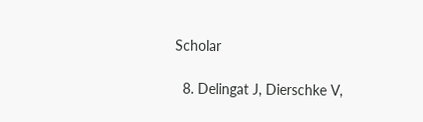Scholar

  8. Delingat J, Dierschke V,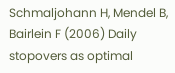Schmaljohann H, Mendel B, Bairlein F (2006) Daily stopovers as optimal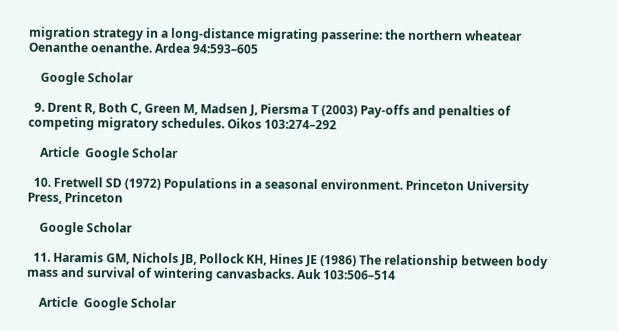migration strategy in a long-distance migrating passerine: the northern wheatear Oenanthe oenanthe. Ardea 94:593–605

    Google Scholar

  9. Drent R, Both C, Green M, Madsen J, Piersma T (2003) Pay-offs and penalties of competing migratory schedules. Oikos 103:274–292

    Article  Google Scholar

  10. Fretwell SD (1972) Populations in a seasonal environment. Princeton University Press, Princeton

    Google Scholar

  11. Haramis GM, Nichols JB, Pollock KH, Hines JE (1986) The relationship between body mass and survival of wintering canvasbacks. Auk 103:506–514

    Article  Google Scholar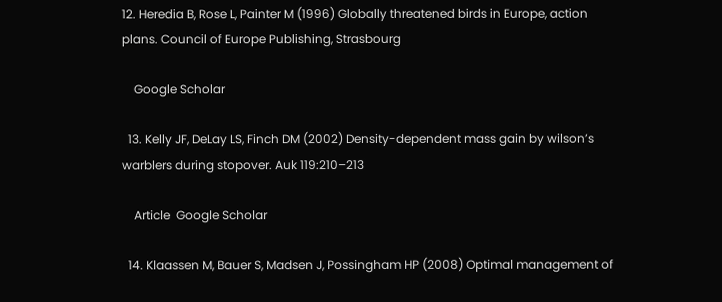12. Heredia B, Rose L, Painter M (1996) Globally threatened birds in Europe, action plans. Council of Europe Publishing, Strasbourg

    Google Scholar

  13. Kelly JF, DeLay LS, Finch DM (2002) Density-dependent mass gain by wilson’s warblers during stopover. Auk 119:210–213

    Article  Google Scholar

  14. Klaassen M, Bauer S, Madsen J, Possingham HP (2008) Optimal management of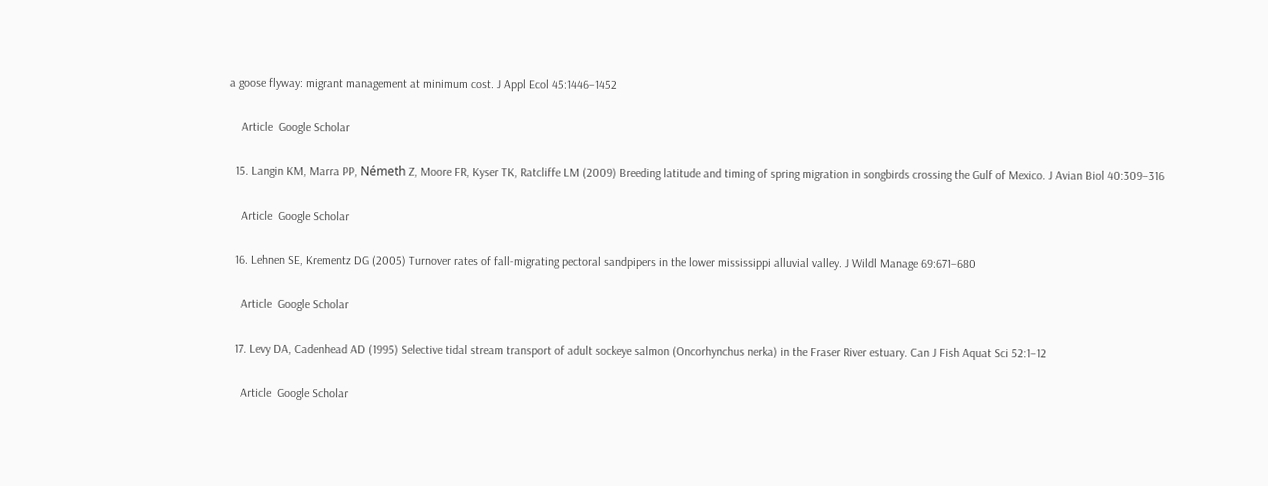a goose flyway: migrant management at minimum cost. J Appl Ecol 45:1446–1452

    Article  Google Scholar

  15. Langin KM, Marra PP, Németh Z, Moore FR, Kyser TK, Ratcliffe LM (2009) Breeding latitude and timing of spring migration in songbirds crossing the Gulf of Mexico. J Avian Biol 40:309–316

    Article  Google Scholar

  16. Lehnen SE, Krementz DG (2005) Turnover rates of fall-migrating pectoral sandpipers in the lower mississippi alluvial valley. J Wildl Manage 69:671–680

    Article  Google Scholar

  17. Levy DA, Cadenhead AD (1995) Selective tidal stream transport of adult sockeye salmon (Oncorhynchus nerka) in the Fraser River estuary. Can J Fish Aquat Sci 52:1–12

    Article  Google Scholar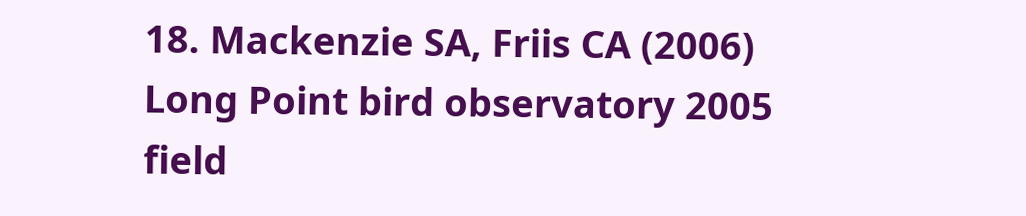18. Mackenzie SA, Friis CA (2006) Long Point bird observatory 2005 field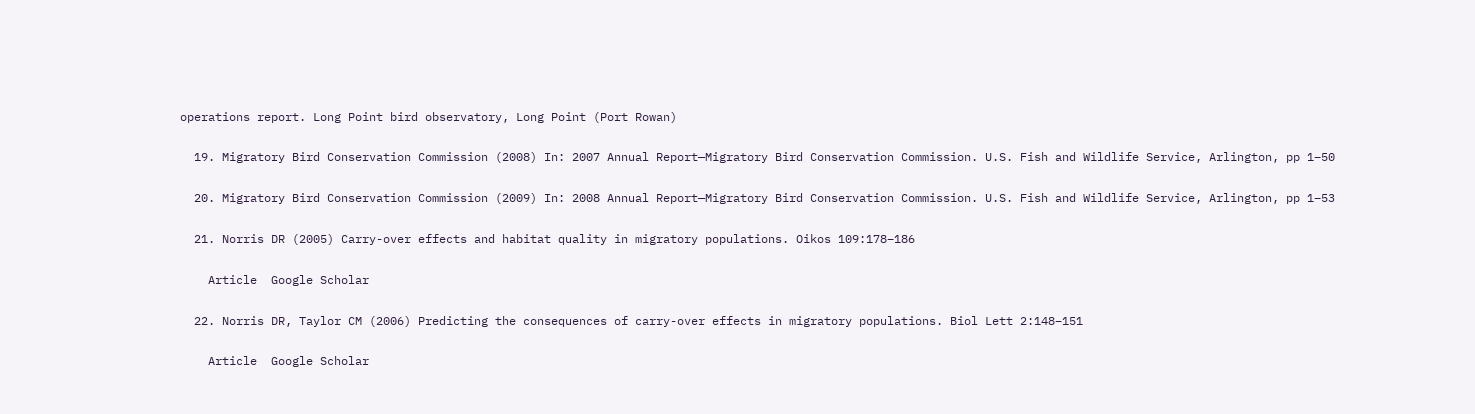operations report. Long Point bird observatory, Long Point (Port Rowan)

  19. Migratory Bird Conservation Commission (2008) In: 2007 Annual Report—Migratory Bird Conservation Commission. U.S. Fish and Wildlife Service, Arlington, pp 1–50

  20. Migratory Bird Conservation Commission (2009) In: 2008 Annual Report—Migratory Bird Conservation Commission. U.S. Fish and Wildlife Service, Arlington, pp 1–53

  21. Norris DR (2005) Carry-over effects and habitat quality in migratory populations. Oikos 109:178–186

    Article  Google Scholar

  22. Norris DR, Taylor CM (2006) Predicting the consequences of carry-over effects in migratory populations. Biol Lett 2:148–151

    Article  Google Scholar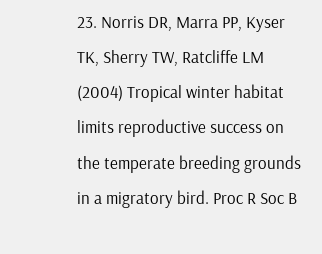23. Norris DR, Marra PP, Kyser TK, Sherry TW, Ratcliffe LM (2004) Tropical winter habitat limits reproductive success on the temperate breeding grounds in a migratory bird. Proc R Soc B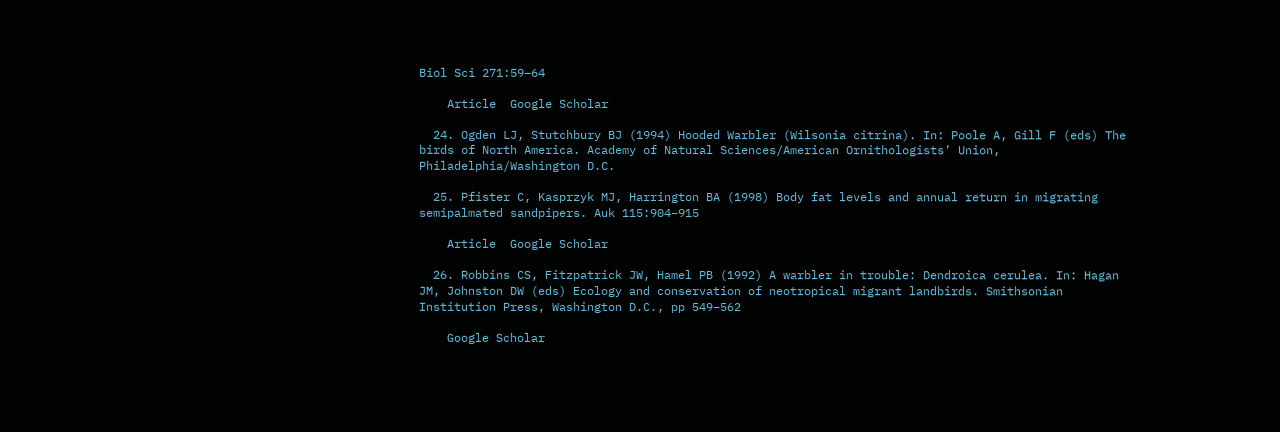Biol Sci 271:59–64

    Article  Google Scholar

  24. Ogden LJ, Stutchbury BJ (1994) Hooded Warbler (Wilsonia citrina). In: Poole A, Gill F (eds) The birds of North America. Academy of Natural Sciences/American Ornithologists’ Union, Philadelphia/Washington D.C.

  25. Pfister C, Kasprzyk MJ, Harrington BA (1998) Body fat levels and annual return in migrating semipalmated sandpipers. Auk 115:904–915

    Article  Google Scholar

  26. Robbins CS, Fitzpatrick JW, Hamel PB (1992) A warbler in trouble: Dendroica cerulea. In: Hagan JM, Johnston DW (eds) Ecology and conservation of neotropical migrant landbirds. Smithsonian Institution Press, Washington D.C., pp 549–562

    Google Scholar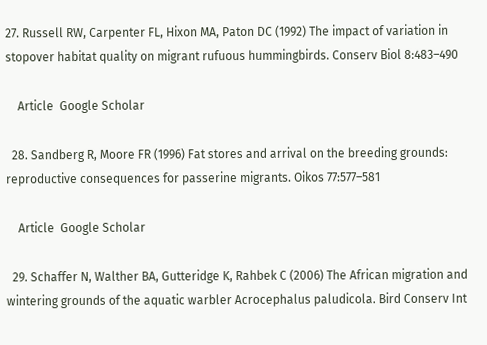27. Russell RW, Carpenter FL, Hixon MA, Paton DC (1992) The impact of variation in stopover habitat quality on migrant rufuous hummingbirds. Conserv Biol 8:483–490

    Article  Google Scholar

  28. Sandberg R, Moore FR (1996) Fat stores and arrival on the breeding grounds: reproductive consequences for passerine migrants. Oikos 77:577–581

    Article  Google Scholar

  29. Schaffer N, Walther BA, Gutteridge K, Rahbek C (2006) The African migration and wintering grounds of the aquatic warbler Acrocephalus paludicola. Bird Conserv Int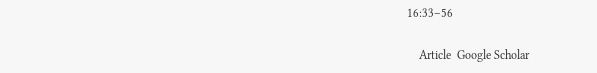16:33–56

    Article  Google Scholar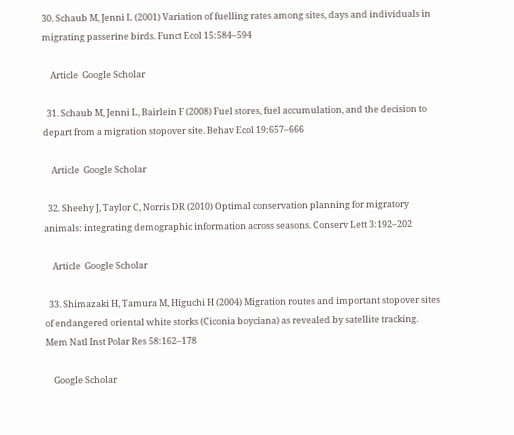30. Schaub M, Jenni L (2001) Variation of fuelling rates among sites, days and individuals in migrating passerine birds. Funct Ecol 15:584–594

    Article  Google Scholar

  31. Schaub M, Jenni L, Bairlein F (2008) Fuel stores, fuel accumulation, and the decision to depart from a migration stopover site. Behav Ecol 19:657–666

    Article  Google Scholar

  32. Sheehy J, Taylor C, Norris DR (2010) Optimal conservation planning for migratory animals: integrating demographic information across seasons. Conserv Lett 3:192–202

    Article  Google Scholar

  33. Shimazaki H, Tamura M, Higuchi H (2004) Migration routes and important stopover sites of endangered oriental white storks (Ciconia boyciana) as revealed by satellite tracking. Mem Natl Inst Polar Res 58:162–178

    Google Scholar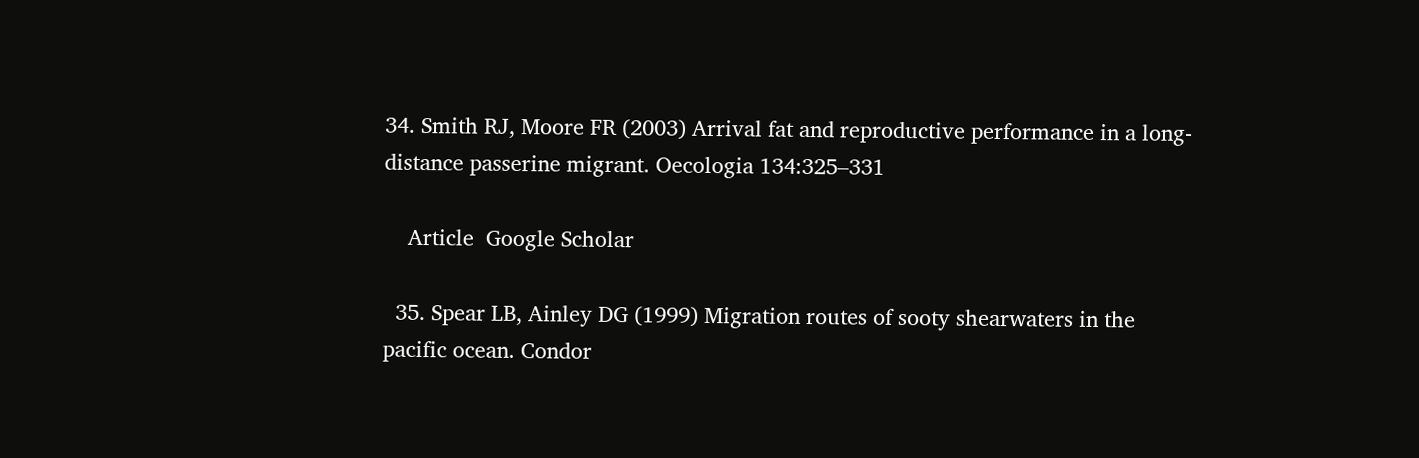34. Smith RJ, Moore FR (2003) Arrival fat and reproductive performance in a long-distance passerine migrant. Oecologia 134:325–331

    Article  Google Scholar

  35. Spear LB, Ainley DG (1999) Migration routes of sooty shearwaters in the pacific ocean. Condor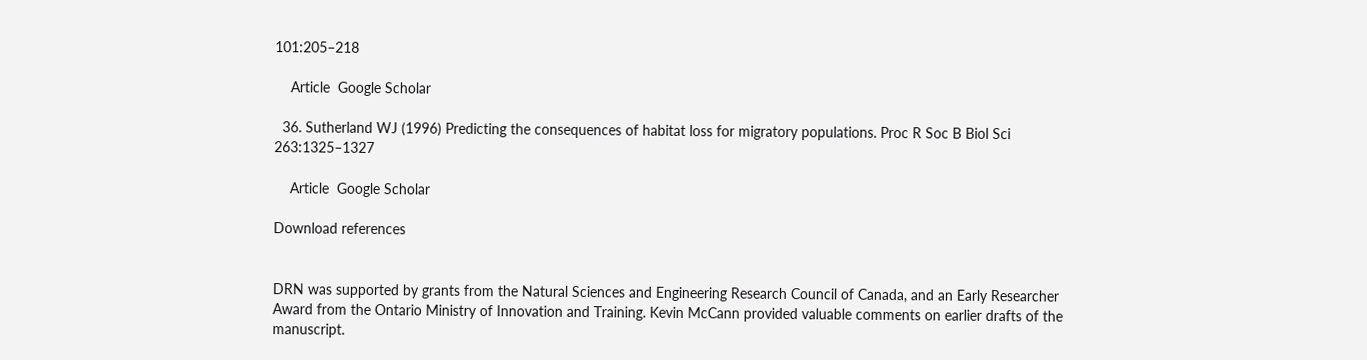101:205–218

    Article  Google Scholar

  36. Sutherland WJ (1996) Predicting the consequences of habitat loss for migratory populations. Proc R Soc B Biol Sci 263:1325–1327

    Article  Google Scholar

Download references


DRN was supported by grants from the Natural Sciences and Engineering Research Council of Canada, and an Early Researcher Award from the Ontario Ministry of Innovation and Training. Kevin McCann provided valuable comments on earlier drafts of the manuscript.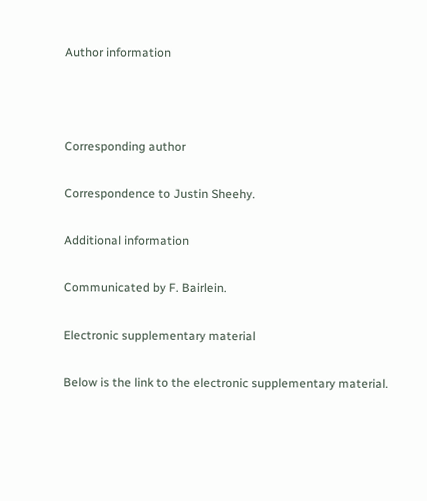Author information



Corresponding author

Correspondence to Justin Sheehy.

Additional information

Communicated by F. Bairlein.

Electronic supplementary material

Below is the link to the electronic supplementary material.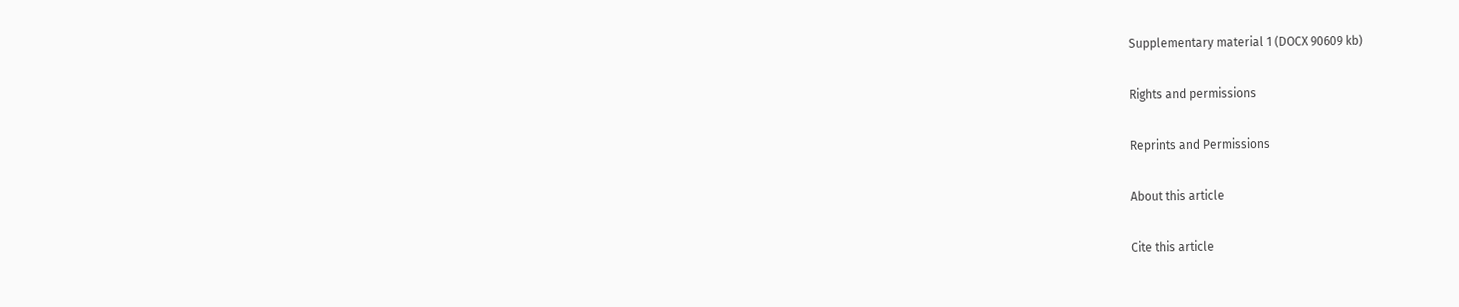Supplementary material 1 (DOCX 90609 kb)

Rights and permissions

Reprints and Permissions

About this article

Cite this article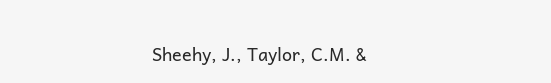Sheehy, J., Taylor, C.M. &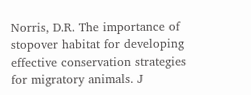Norris, D.R. The importance of stopover habitat for developing effective conservation strategies for migratory animals. J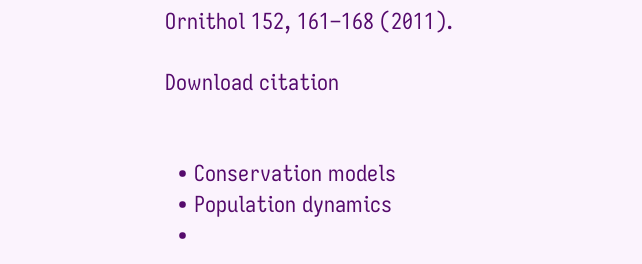Ornithol 152, 161–168 (2011).

Download citation


  • Conservation models
  • Population dynamics
  •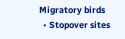Migratory birds
  • Stopover sites